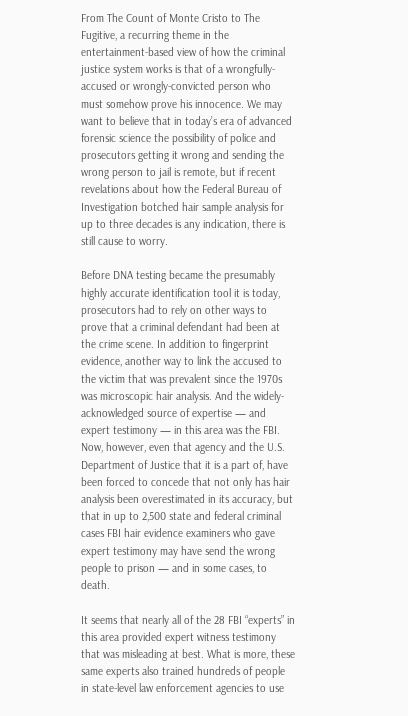From The Count of Monte Cristo to The Fugitive, a recurring theme in the entertainment-based view of how the criminal justice system works is that of a wrongfully-accused or wrongly-convicted person who must somehow prove his innocence. We may want to believe that in today’s era of advanced forensic science the possibility of police and prosecutors getting it wrong and sending the wrong person to jail is remote, but if recent revelations about how the Federal Bureau of Investigation botched hair sample analysis for up to three decades is any indication, there is still cause to worry.

Before DNA testing became the presumably highly accurate identification tool it is today, prosecutors had to rely on other ways to prove that a criminal defendant had been at the crime scene. In addition to fingerprint evidence, another way to link the accused to the victim that was prevalent since the 1970s was microscopic hair analysis. And the widely-acknowledged source of expertise — and expert testimony — in this area was the FBI. Now, however, even that agency and the U.S. Department of Justice that it is a part of, have been forced to concede that not only has hair analysis been overestimated in its accuracy, but that in up to 2,500 state and federal criminal cases FBI hair evidence examiners who gave expert testimony may have send the wrong people to prison — and in some cases, to death.

It seems that nearly all of the 28 FBI “experts” in this area provided expert witness testimony that was misleading at best. What is more, these same experts also trained hundreds of people in state-level law enforcement agencies to use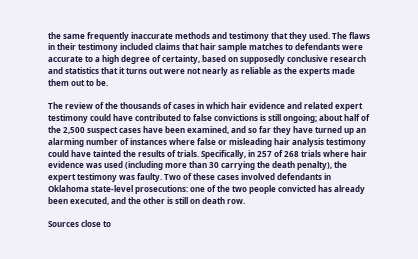the same frequently inaccurate methods and testimony that they used. The flaws in their testimony included claims that hair sample matches to defendants were accurate to a high degree of certainty, based on supposedly conclusive research and statistics that it turns out were not nearly as reliable as the experts made them out to be.

The review of the thousands of cases in which hair evidence and related expert testimony could have contributed to false convictions is still ongoing; about half of the 2,500 suspect cases have been examined, and so far they have turned up an alarming number of instances where false or misleading hair analysis testimony could have tainted the results of trials. Specifically, in 257 of 268 trials where hair evidence was used (including more than 30 carrying the death penalty), the expert testimony was faulty. Two of these cases involved defendants in Oklahoma state-level prosecutions: one of the two people convicted has already been executed, and the other is still on death row.

Sources close to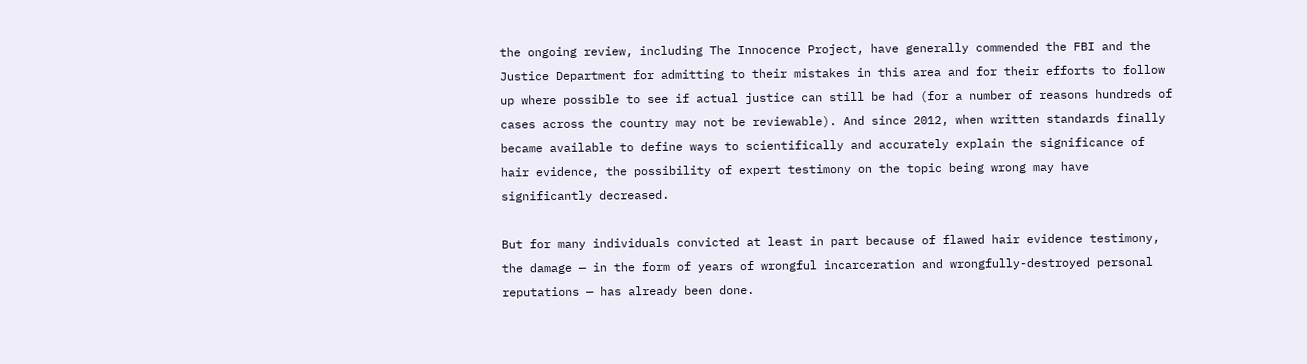the ongoing review, including The Innocence Project, have generally commended the FBI and the Justice Department for admitting to their mistakes in this area and for their efforts to follow up where possible to see if actual justice can still be had (for a number of reasons hundreds of cases across the country may not be reviewable). And since 2012, when written standards finally became available to define ways to scientifically and accurately explain the significance of hair evidence, the possibility of expert testimony on the topic being wrong may have significantly decreased.

But for many individuals convicted at least in part because of flawed hair evidence testimony, the damage — in the form of years of wrongful incarceration and wrongfully-destroyed personal reputations — has already been done.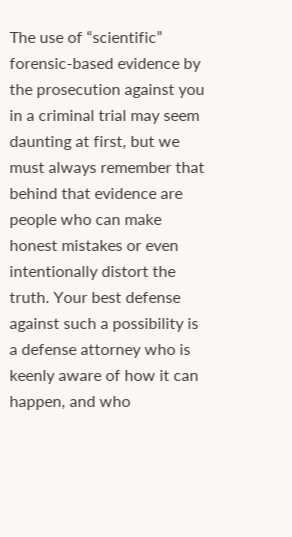The use of “scientific” forensic-based evidence by the prosecution against you in a criminal trial may seem daunting at first, but we must always remember that behind that evidence are people who can make honest mistakes or even intentionally distort the truth. Your best defense against such a possibility is a defense attorney who is keenly aware of how it can happen, and who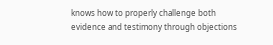knows how to properly challenge both evidence and testimony through objections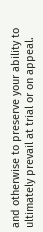and otherwise to preserve your ability to ultimately prevail at trial or on appeal.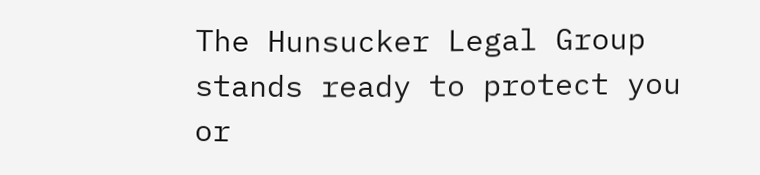The Hunsucker Legal Group stands ready to protect you or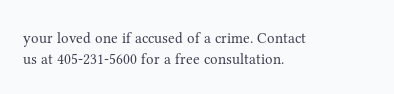your loved one if accused of a crime. Contact us at 405-231-5600 for a free consultation.